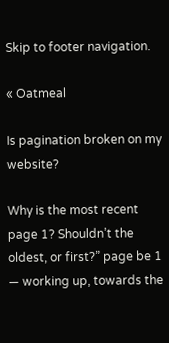Skip to footer navigation.

« Oatmeal

Is pagination broken on my website?

Why is the most recent page 1? Shouldn’t the oldest, or first?” page be 1 — working up, towards the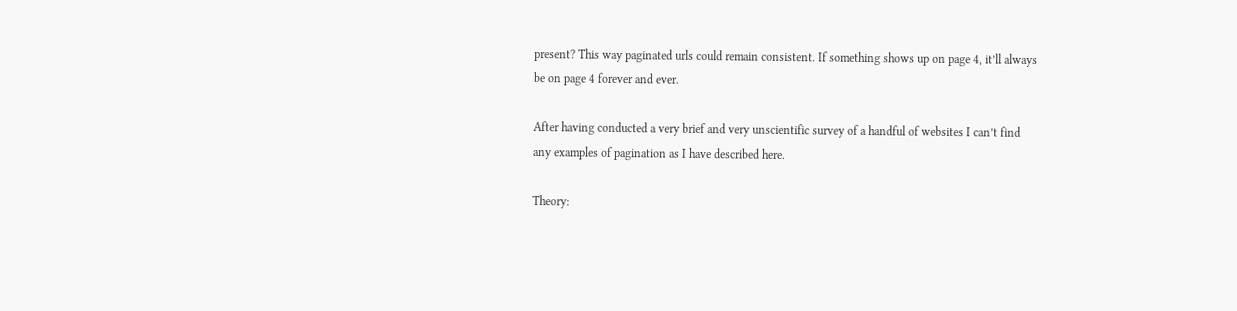present? This way paginated urls could remain consistent. If something shows up on page 4, it’ll always be on page 4 forever and ever.

After having conducted a very brief and very unscientific survey of a handful of websites I can’t find any examples of pagination as I have described here.

Theory: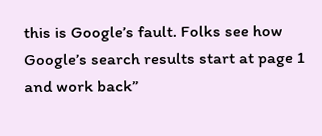this is Google’s fault. Folks see how Google’s search results start at page 1 and work back”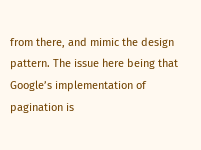from there, and mimic the design pattern. The issue here being that Google’s implementation of pagination is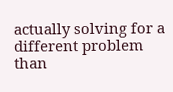actually solving for a different problem than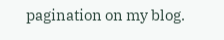pagination on my blog.